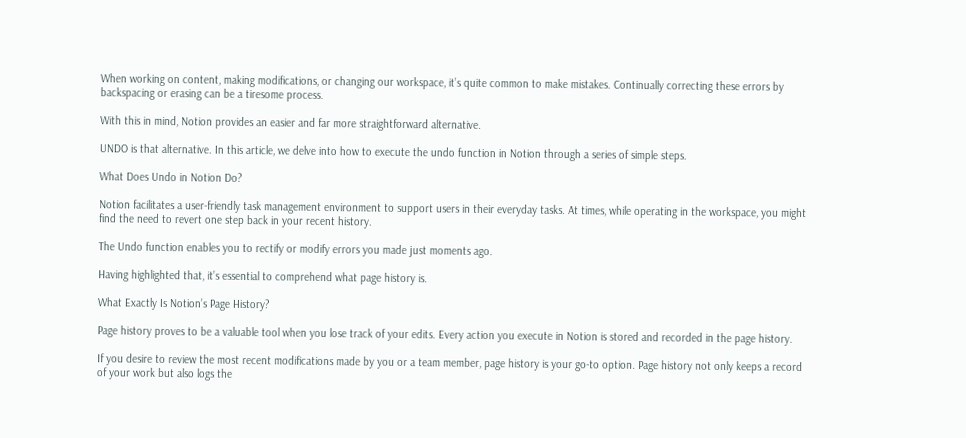When working on content, making modifications, or changing our workspace, it’s quite common to make mistakes. Continually correcting these errors by backspacing or erasing can be a tiresome process.

With this in mind, Notion provides an easier and far more straightforward alternative.

UNDO is that alternative. In this article, we delve into how to execute the undo function in Notion through a series of simple steps.

What Does Undo in Notion Do?

Notion facilitates a user-friendly task management environment to support users in their everyday tasks. At times, while operating in the workspace, you might find the need to revert one step back in your recent history.

The Undo function enables you to rectify or modify errors you made just moments ago.

Having highlighted that, it’s essential to comprehend what page history is.

What Exactly Is Notion’s Page History?

Page history proves to be a valuable tool when you lose track of your edits. Every action you execute in Notion is stored and recorded in the page history.

If you desire to review the most recent modifications made by you or a team member, page history is your go-to option. Page history not only keeps a record of your work but also logs the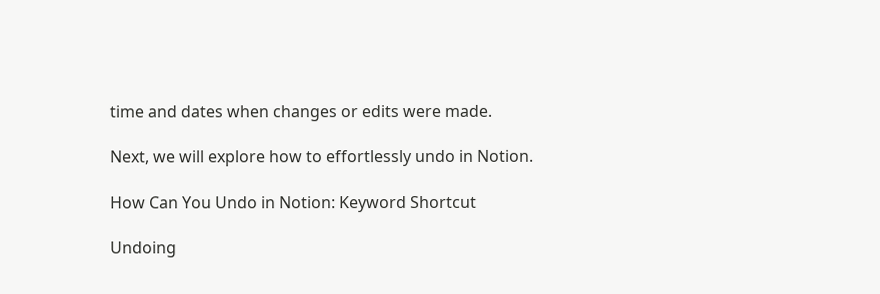time and dates when changes or edits were made.

Next, we will explore how to effortlessly undo in Notion.

How Can You Undo in Notion: Keyword Shortcut

Undoing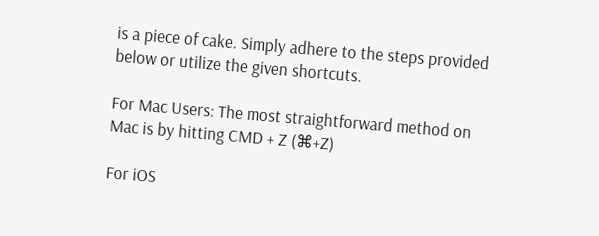is a piece of cake. Simply adhere to the steps provided below or utilize the given shortcuts.

For Mac Users: The most straightforward method on Mac is by hitting CMD + Z (⌘+Z)

For iOS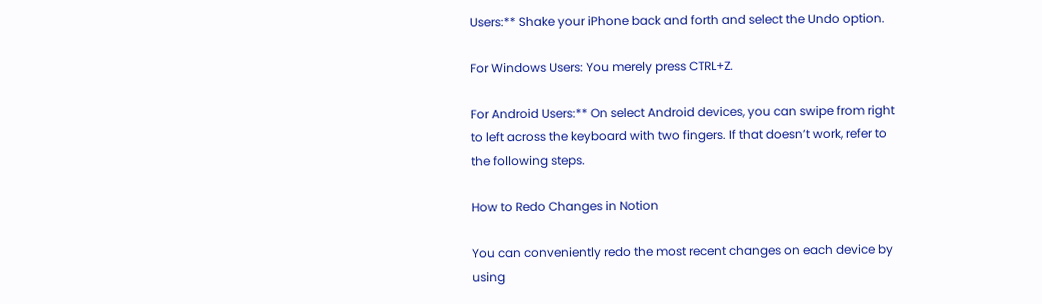Users:** Shake your iPhone back and forth and select the Undo option.

For Windows Users: You merely press CTRL+Z.

For Android Users:** On select Android devices, you can swipe from right to left across the keyboard with two fingers. If that doesn’t work, refer to the following steps.

How to Redo Changes in Notion

You can conveniently redo the most recent changes on each device by using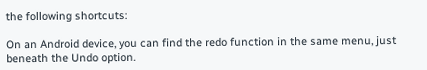the following shortcuts:

On an Android device, you can find the redo function in the same menu, just beneath the Undo option.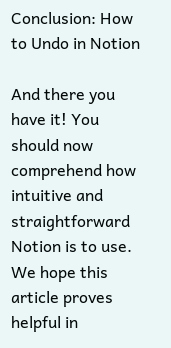Conclusion: How to Undo in Notion

And there you have it! You should now comprehend how intuitive and straightforward Notion is to use. We hope this article proves helpful in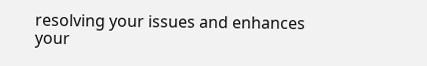resolving your issues and enhances your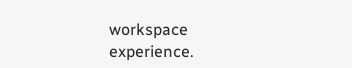workspace experience.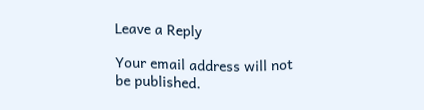Leave a Reply

Your email address will not be published.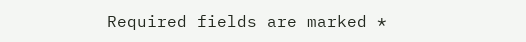Required fields are marked *